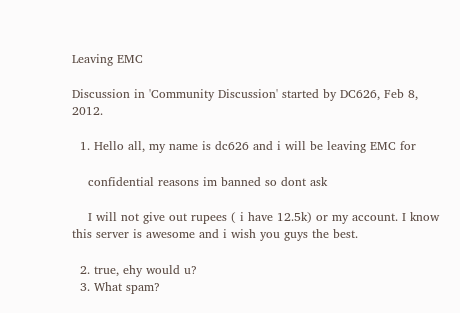Leaving EMC

Discussion in 'Community Discussion' started by DC626, Feb 8, 2012.

  1. Hello all, my name is dc626 and i will be leaving EMC for

    confidential reasons im banned so dont ask

    I will not give out rupees ( i have 12.5k) or my account. I know this server is awesome and i wish you guys the best.

  2. true, ehy would u?
  3. What spam?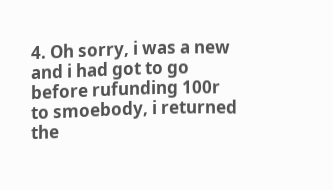4. Oh sorry, i was a new and i had got to go before rufunding 100r to smoebody, i returned the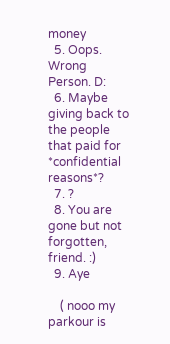money
  5. Oops. Wrong Person. D:
  6. Maybe giving back to the people that paid for *confidential reasons*?
  7. ?
  8. You are gone but not forgotten, friend. :)
  9. Aye

    ( nooo my parkour is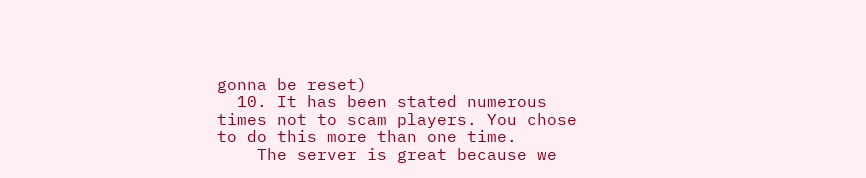gonna be reset)
  10. It has been stated numerous times not to scam players. You chose to do this more than one time.
    The server is great because we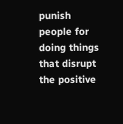punish people for doing things that disrupt the positive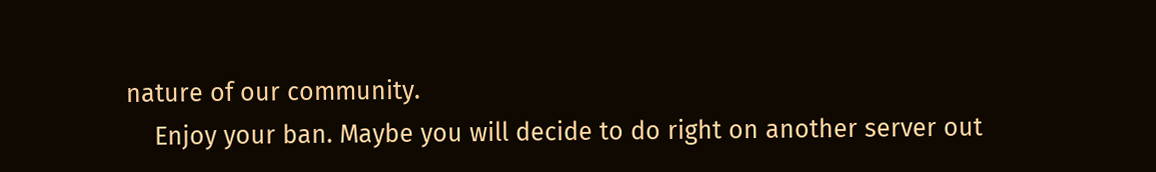nature of our community.
    Enjoy your ban. Maybe you will decide to do right on another server out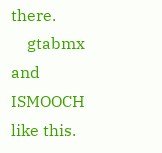there.
    gtabmx and ISMOOCH like this.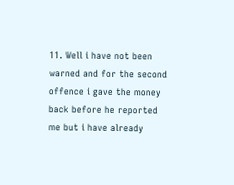11. Well i have not been warned and for the second offence i gave the money back before he reported me but i have already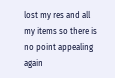lost my res and all my items so there is no point appealing again